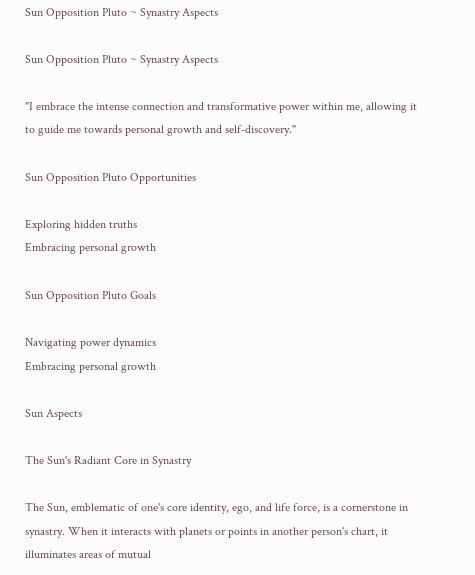Sun Opposition Pluto ~ Synastry Aspects

Sun Opposition Pluto ~ Synastry Aspects

"I embrace the intense connection and transformative power within me, allowing it to guide me towards personal growth and self-discovery."

Sun Opposition Pluto Opportunities

Exploring hidden truths
Embracing personal growth

Sun Opposition Pluto Goals

Navigating power dynamics
Embracing personal growth

Sun Aspects

The Sun's Radiant Core in Synastry

The Sun, emblematic of one's core identity, ego, and life force, is a cornerstone in synastry. When it interacts with planets or points in another person's chart, it illuminates areas of mutual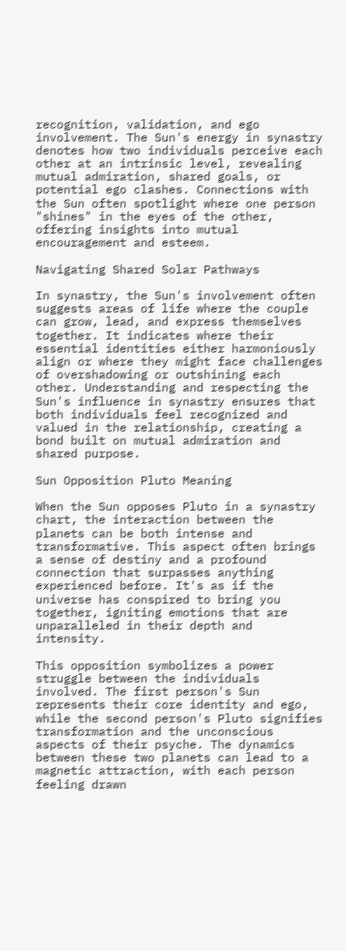recognition, validation, and ego involvement. The Sun's energy in synastry denotes how two individuals perceive each other at an intrinsic level, revealing mutual admiration, shared goals, or potential ego clashes. Connections with the Sun often spotlight where one person "shines" in the eyes of the other, offering insights into mutual encouragement and esteem.

Navigating Shared Solar Pathways

In synastry, the Sun's involvement often suggests areas of life where the couple can grow, lead, and express themselves together. It indicates where their essential identities either harmoniously align or where they might face challenges of overshadowing or outshining each other. Understanding and respecting the Sun's influence in synastry ensures that both individuals feel recognized and valued in the relationship, creating a bond built on mutual admiration and shared purpose.

Sun Opposition Pluto Meaning

When the Sun opposes Pluto in a synastry chart, the interaction between the planets can be both intense and transformative. This aspect often brings a sense of destiny and a profound connection that surpasses anything experienced before. It's as if the universe has conspired to bring you together, igniting emotions that are unparalleled in their depth and intensity.

This opposition symbolizes a power struggle between the individuals involved. The first person's Sun represents their core identity and ego, while the second person's Pluto signifies transformation and the unconscious aspects of their psyche. The dynamics between these two planets can lead to a magnetic attraction, with each person feeling drawn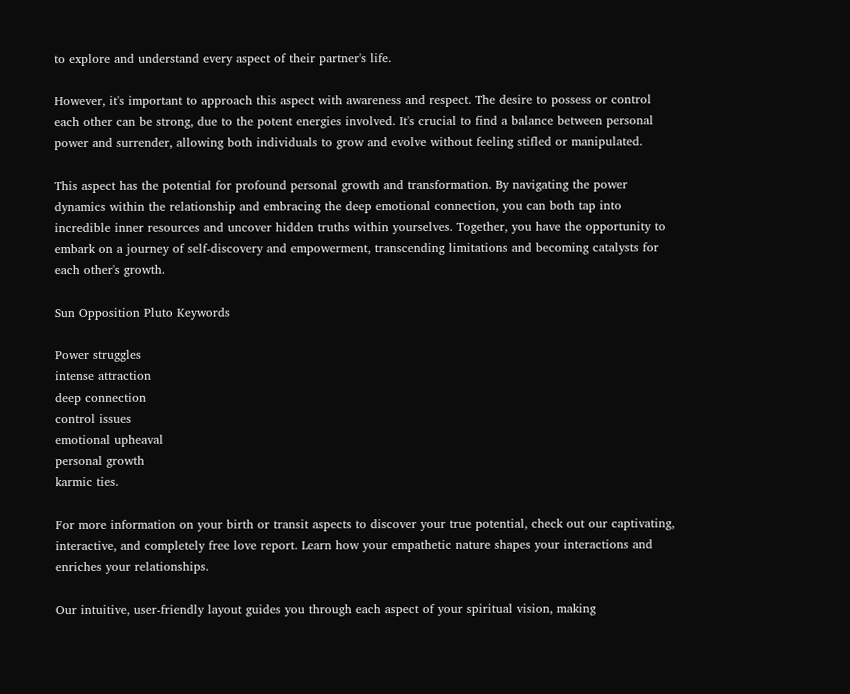to explore and understand every aspect of their partner's life.

However, it's important to approach this aspect with awareness and respect. The desire to possess or control each other can be strong, due to the potent energies involved. It's crucial to find a balance between personal power and surrender, allowing both individuals to grow and evolve without feeling stifled or manipulated.

This aspect has the potential for profound personal growth and transformation. By navigating the power dynamics within the relationship and embracing the deep emotional connection, you can both tap into incredible inner resources and uncover hidden truths within yourselves. Together, you have the opportunity to embark on a journey of self-discovery and empowerment, transcending limitations and becoming catalysts for each other's growth.

Sun Opposition Pluto Keywords

Power struggles
intense attraction
deep connection
control issues
emotional upheaval
personal growth
karmic ties.

For more information on your birth or transit aspects to discover your true potential, check out our captivating, interactive, and completely free love report. Learn how your empathetic nature shapes your interactions and enriches your relationships.

Our intuitive, user-friendly layout guides you through each aspect of your spiritual vision, making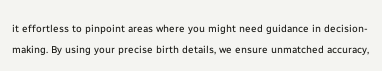it effortless to pinpoint areas where you might need guidance in decision-making. By using your precise birth details, we ensure unmatched accuracy,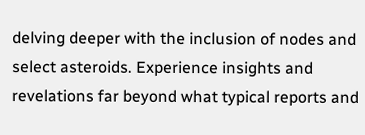delving deeper with the inclusion of nodes and select asteroids. Experience insights and revelations far beyond what typical reports and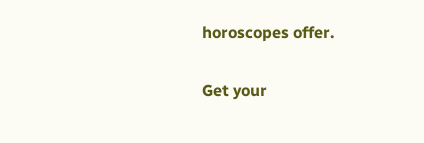horoscopes offer.

Get your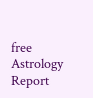free Astrology Report